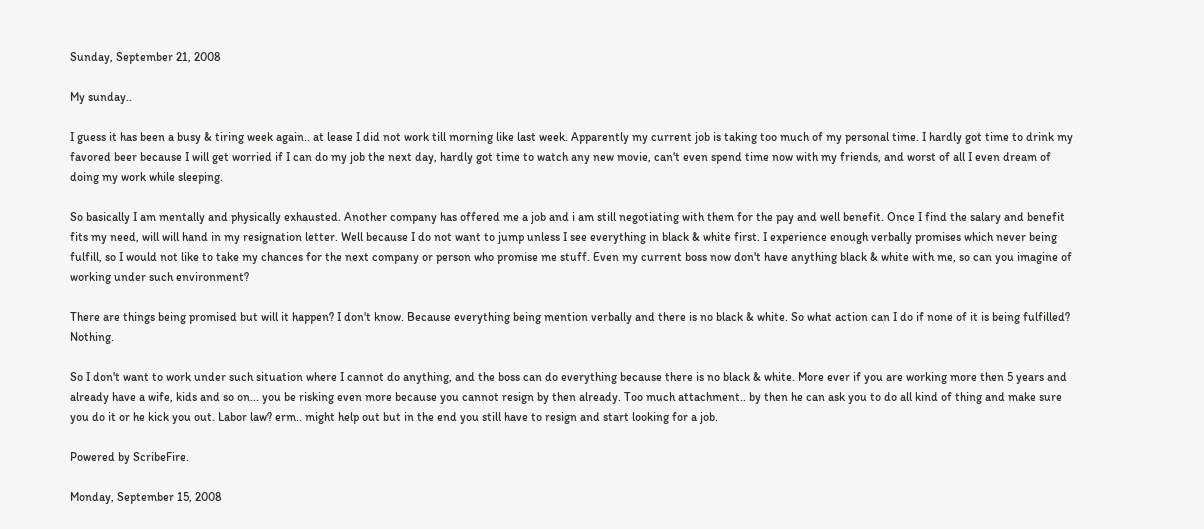Sunday, September 21, 2008

My sunday..

I guess it has been a busy & tiring week again.. at lease I did not work till morning like last week. Apparently my current job is taking too much of my personal time. I hardly got time to drink my favored beer because I will get worried if I can do my job the next day, hardly got time to watch any new movie, can't even spend time now with my friends, and worst of all I even dream of doing my work while sleeping.

So basically I am mentally and physically exhausted. Another company has offered me a job and i am still negotiating with them for the pay and well benefit. Once I find the salary and benefit fits my need, will will hand in my resignation letter. Well because I do not want to jump unless I see everything in black & white first. I experience enough verbally promises which never being fulfill, so I would not like to take my chances for the next company or person who promise me stuff. Even my current boss now don't have anything black & white with me, so can you imagine of working under such environment?

There are things being promised but will it happen? I don't know. Because everything being mention verbally and there is no black & white. So what action can I do if none of it is being fulfilled? Nothing.

So I don't want to work under such situation where I cannot do anything, and the boss can do everything because there is no black & white. More ever if you are working more then 5 years and already have a wife, kids and so on... you be risking even more because you cannot resign by then already. Too much attachment.. by then he can ask you to do all kind of thing and make sure you do it or he kick you out. Labor law? erm.. might help out but in the end you still have to resign and start looking for a job.

Powered by ScribeFire.

Monday, September 15, 2008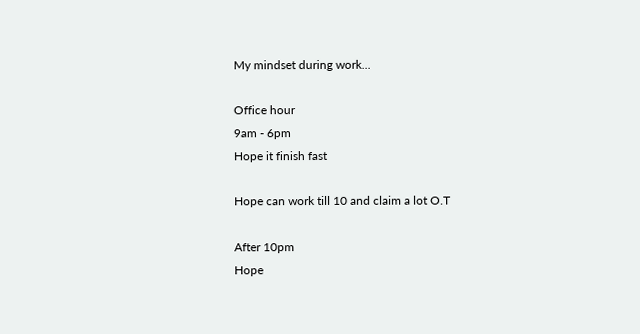My mindset during work...

Office hour
9am - 6pm
Hope it finish fast

Hope can work till 10 and claim a lot O.T

After 10pm
Hope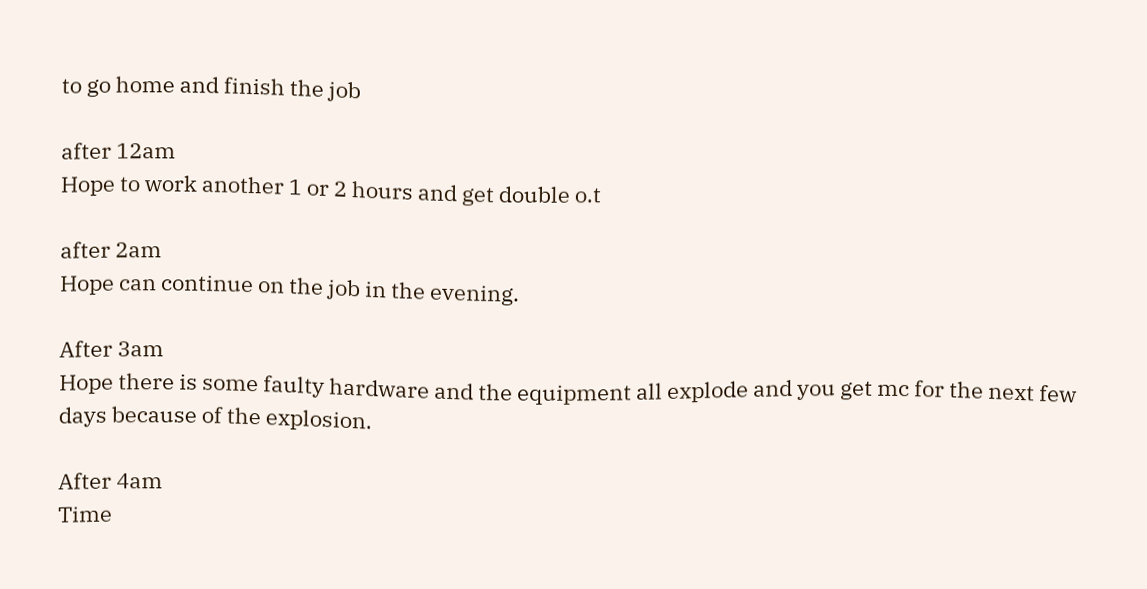to go home and finish the job

after 12am
Hope to work another 1 or 2 hours and get double o.t

after 2am
Hope can continue on the job in the evening.

After 3am
Hope there is some faulty hardware and the equipment all explode and you get mc for the next few days because of the explosion.

After 4am
Time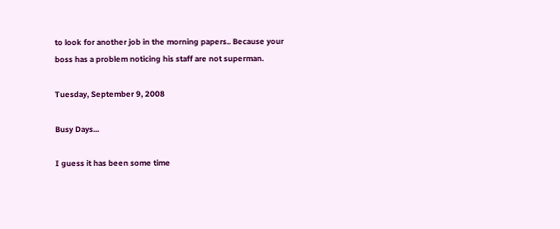to look for another job in the morning papers.. Because your boss has a problem noticing his staff are not superman.

Tuesday, September 9, 2008

Busy Days...

I guess it has been some time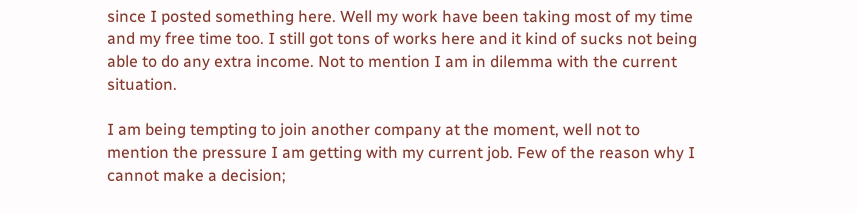since I posted something here. Well my work have been taking most of my time and my free time too. I still got tons of works here and it kind of sucks not being able to do any extra income. Not to mention I am in dilemma with the current situation.

I am being tempting to join another company at the moment, well not to mention the pressure I am getting with my current job. Few of the reason why I cannot make a decision;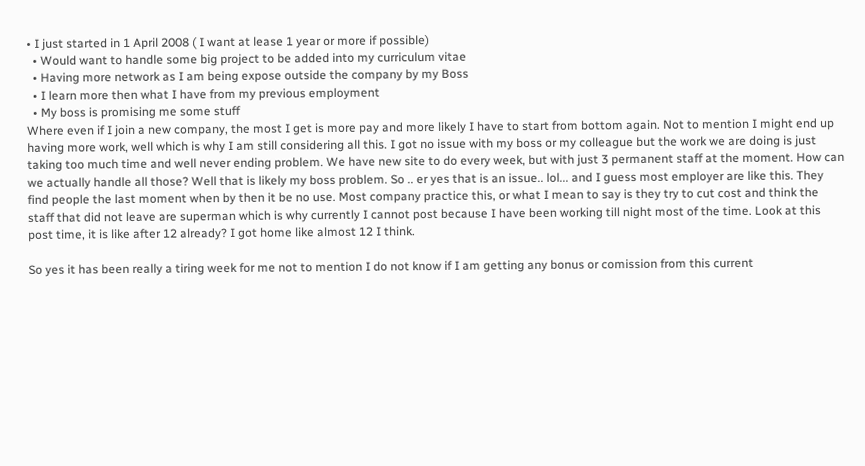• I just started in 1 April 2008 ( I want at lease 1 year or more if possible)
  • Would want to handle some big project to be added into my curriculum vitae
  • Having more network as I am being expose outside the company by my Boss
  • I learn more then what I have from my previous employment
  • My boss is promising me some stuff
Where even if I join a new company, the most I get is more pay and more likely I have to start from bottom again. Not to mention I might end up having more work, well which is why I am still considering all this. I got no issue with my boss or my colleague but the work we are doing is just taking too much time and well never ending problem. We have new site to do every week, but with just 3 permanent staff at the moment. How can we actually handle all those? Well that is likely my boss problem. So .. er yes that is an issue.. lol... and I guess most employer are like this. They find people the last moment when by then it be no use. Most company practice this, or what I mean to say is they try to cut cost and think the staff that did not leave are superman which is why currently I cannot post because I have been working till night most of the time. Look at this post time, it is like after 12 already? I got home like almost 12 I think.

So yes it has been really a tiring week for me not to mention I do not know if I am getting any bonus or comission from this current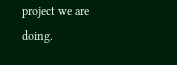project we are doing.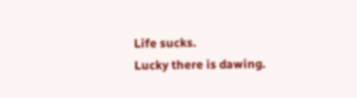Life sucks.
Lucky there is dawing.